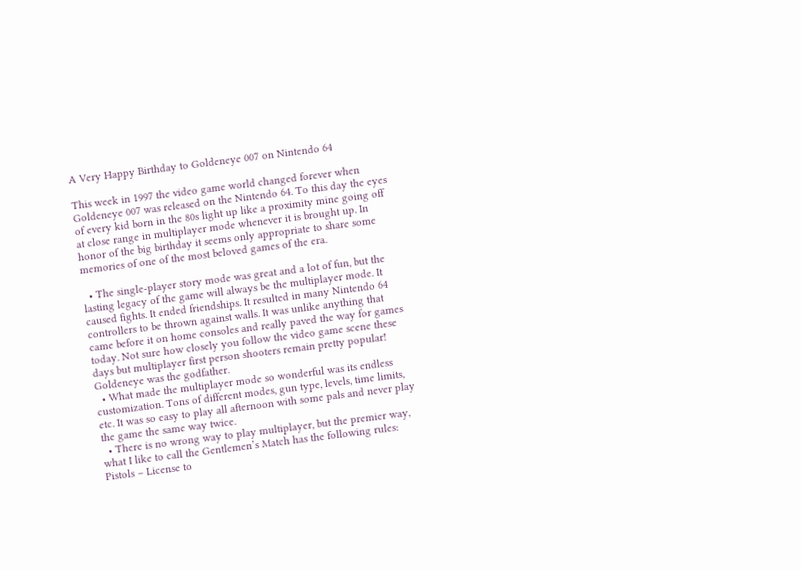A Very Happy Birthday to Goldeneye 007 on Nintendo 64

This week in 1997 the video game world changed forever when Goldeneye 007 was released on the Nintendo 64. To this day the eyes of every kid born in the 80s light up like a proximity mine going off at close range in multiplayer mode whenever it is brought up. In honor of the big birthday it seems only appropriate to share some memories of one of the most beloved games of the era.

  • The single-player story mode was great and a lot of fun, but the lasting legacy of the game will always be the multiplayer mode. It caused fights. It ended friendships. It resulted in many Nintendo 64 controllers to be thrown against walls. It was unlike anything that came before it on home consoles and really paved the way for games today. Not sure how closely you follow the video game scene these days but multiplayer first person shooters remain pretty popular! Goldeneye was the godfather.
  • What made the multiplayer mode so wonderful was its endless customization. Tons of different modes, gun type, levels, time limits, etc. It was so easy to play all afternoon with some pals and never play the game the same way twice.
  • There is no wrong way to play multiplayer, but the premier way, what I like to call the Gentlemen’s Match has the following rules: Pistols – License to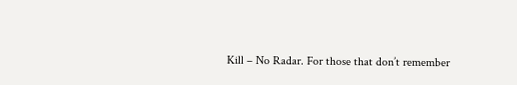Kill – No Radar. For those that don’t remember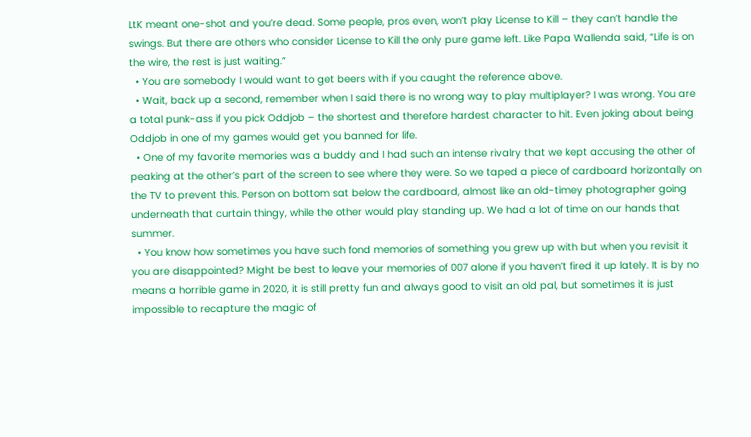LtK meant one-shot and you’re dead. Some people, pros even, won’t play License to Kill – they can’t handle the swings. But there are others who consider License to Kill the only pure game left. Like Papa Wallenda said, “Life is on the wire, the rest is just waiting.”
  • You are somebody I would want to get beers with if you caught the reference above.
  • Wait, back up a second, remember when I said there is no wrong way to play multiplayer? I was wrong. You are a total punk-ass if you pick Oddjob – the shortest and therefore hardest character to hit. Even joking about being Oddjob in one of my games would get you banned for life.
  • One of my favorite memories was a buddy and I had such an intense rivalry that we kept accusing the other of peaking at the other’s part of the screen to see where they were. So we taped a piece of cardboard horizontally on the TV to prevent this. Person on bottom sat below the cardboard, almost like an old-timey photographer going underneath that curtain thingy, while the other would play standing up. We had a lot of time on our hands that summer.
  • You know how sometimes you have such fond memories of something you grew up with but when you revisit it you are disappointed? Might be best to leave your memories of 007 alone if you haven’t fired it up lately. It is by no means a horrible game in 2020, it is still pretty fun and always good to visit an old pal, but sometimes it is just impossible to recapture the magic of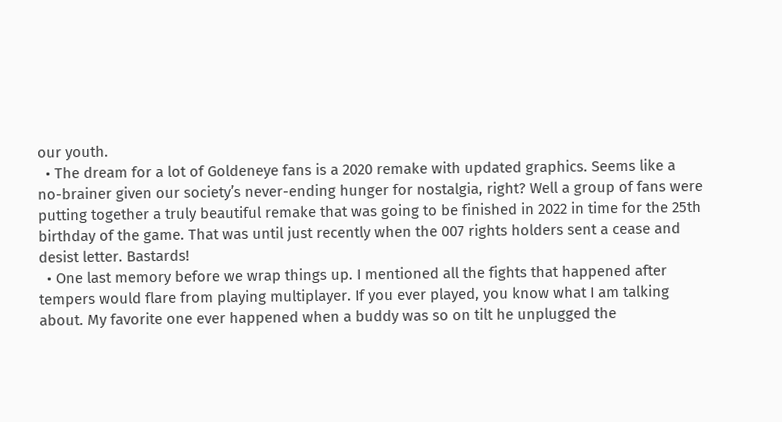our youth.
  • The dream for a lot of Goldeneye fans is a 2020 remake with updated graphics. Seems like a no-brainer given our society’s never-ending hunger for nostalgia, right? Well a group of fans were putting together a truly beautiful remake that was going to be finished in 2022 in time for the 25th birthday of the game. That was until just recently when the 007 rights holders sent a cease and desist letter. Bastards!
  • One last memory before we wrap things up. I mentioned all the fights that happened after tempers would flare from playing multiplayer. If you ever played, you know what I am talking about. My favorite one ever happened when a buddy was so on tilt he unplugged the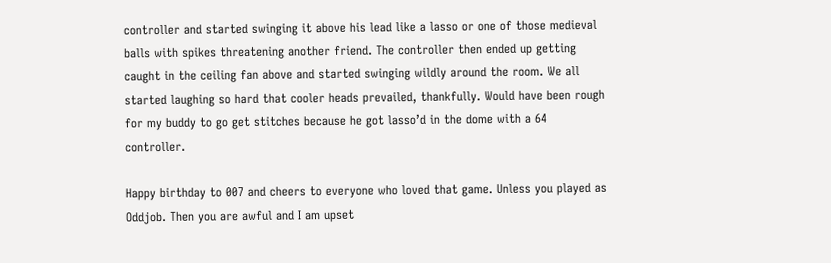controller and started swinging it above his lead like a lasso or one of those medieval balls with spikes threatening another friend. The controller then ended up getting caught in the ceiling fan above and started swinging wildly around the room. We all started laughing so hard that cooler heads prevailed, thankfully. Would have been rough for my buddy to go get stitches because he got lasso’d in the dome with a 64 controller.

Happy birthday to 007 and cheers to everyone who loved that game. Unless you played as Oddjob. Then you are awful and I am upset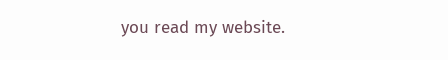you read my website.